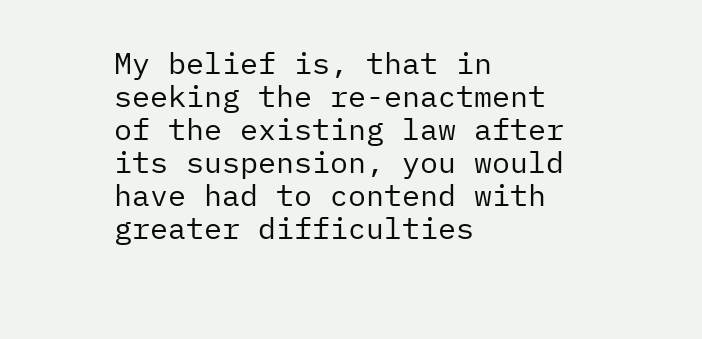My belief is, that in seeking the re-enactment of the existing law after its suspension, you would have had to contend with greater difficulties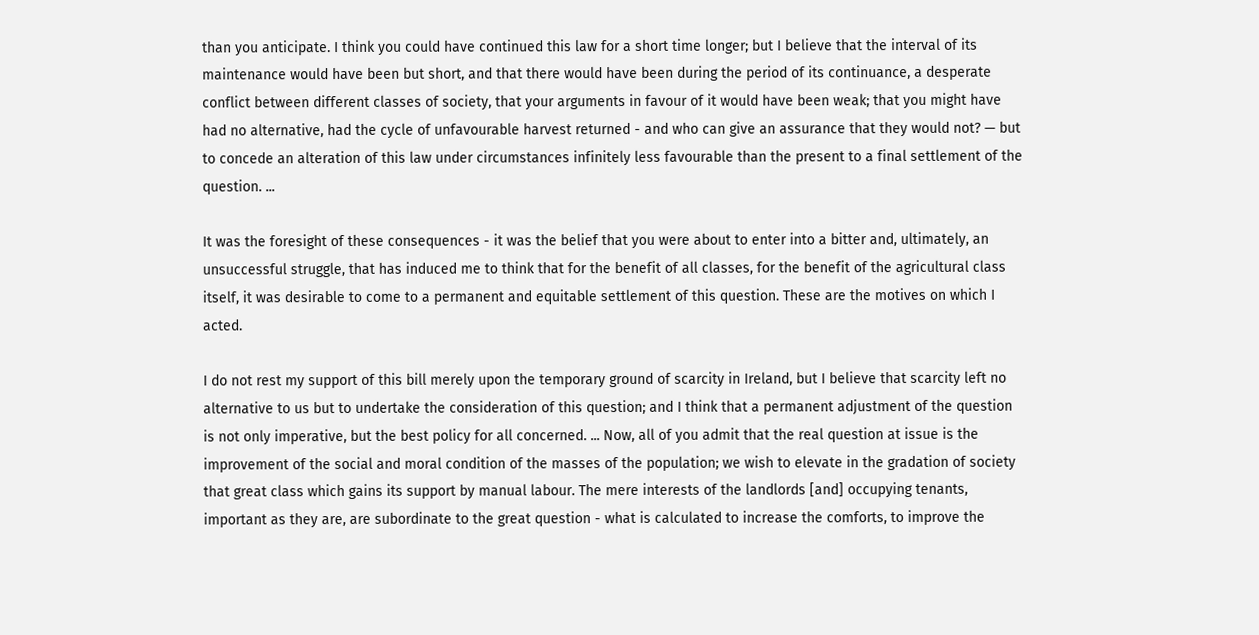than you anticipate. I think you could have continued this law for a short time longer; but I believe that the interval of its maintenance would have been but short, and that there would have been during the period of its continuance, a desperate conflict between different classes of society, that your arguments in favour of it would have been weak; that you might have had no alternative, had the cycle of unfavourable harvest returned - and who can give an assurance that they would not? — but to concede an alteration of this law under circumstances infinitely less favourable than the present to a final settlement of the question. ...

It was the foresight of these consequences - it was the belief that you were about to enter into a bitter and, ultimately, an unsuccessful struggle, that has induced me to think that for the benefit of all classes, for the benefit of the agricultural class itself, it was desirable to come to a permanent and equitable settlement of this question. These are the motives on which I acted.

I do not rest my support of this bill merely upon the temporary ground of scarcity in Ireland, but I believe that scarcity left no alternative to us but to undertake the consideration of this question; and I think that a permanent adjustment of the question is not only imperative, but the best policy for all concerned. ... Now, all of you admit that the real question at issue is the improvement of the social and moral condition of the masses of the population; we wish to elevate in the gradation of society that great class which gains its support by manual labour. The mere interests of the landlords [and] occupying tenants, important as they are, are subordinate to the great question - what is calculated to increase the comforts, to improve the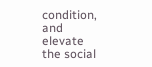condition, and elevate the social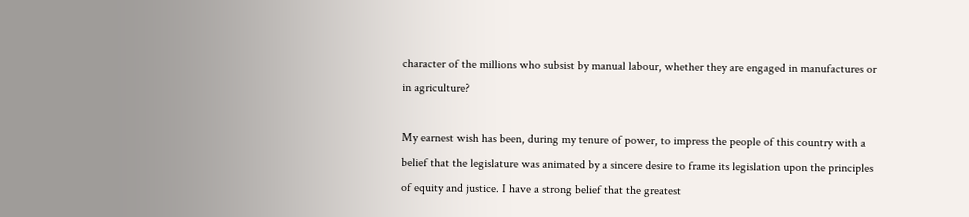character of the millions who subsist by manual labour, whether they are engaged in manufactures or in agriculture?

My earnest wish has been, during my tenure of power, to impress the people of this country with a belief that the legislature was animated by a sincere desire to frame its legislation upon the principles of equity and justice. I have a strong belief that the greatest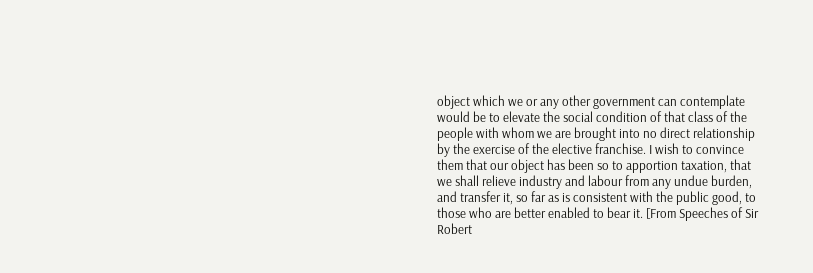object which we or any other government can contemplate would be to elevate the social condition of that class of the people with whom we are brought into no direct relationship by the exercise of the elective franchise. I wish to convince them that our object has been so to apportion taxation, that we shall relieve industry and labour from any undue burden, and transfer it, so far as is consistent with the public good, to those who are better enabled to bear it. [From Speeches of Sir Robert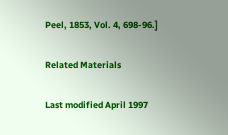Peel, 1853, Vol. 4, 698-96.]

Related Materials

Last modified April 1997